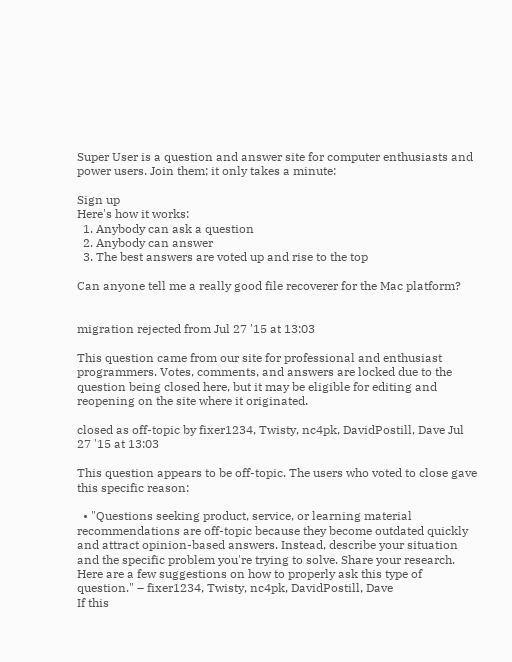Super User is a question and answer site for computer enthusiasts and power users. Join them; it only takes a minute:

Sign up
Here's how it works:
  1. Anybody can ask a question
  2. Anybody can answer
  3. The best answers are voted up and rise to the top

Can anyone tell me a really good file recoverer for the Mac platform?


migration rejected from Jul 27 '15 at 13:03

This question came from our site for professional and enthusiast programmers. Votes, comments, and answers are locked due to the question being closed here, but it may be eligible for editing and reopening on the site where it originated.

closed as off-topic by fixer1234, Twisty, nc4pk, DavidPostill, Dave Jul 27 '15 at 13:03

This question appears to be off-topic. The users who voted to close gave this specific reason:

  • "Questions seeking product, service, or learning material recommendations are off-topic because they become outdated quickly and attract opinion-based answers. Instead, describe your situation and the specific problem you're trying to solve. Share your research. Here are a few suggestions on how to properly ask this type of question." – fixer1234, Twisty, nc4pk, DavidPostill, Dave
If this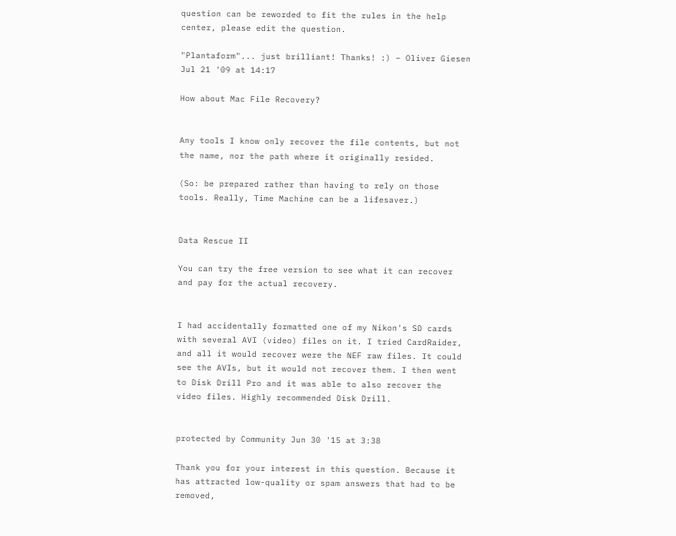question can be reworded to fit the rules in the help center, please edit the question.

"Plantaform"... just brilliant! Thanks! :) – Oliver Giesen Jul 21 '09 at 14:17

How about Mac File Recovery?


Any tools I know only recover the file contents, but not the name, nor the path where it originally resided.

(So: be prepared rather than having to rely on those tools. Really, Time Machine can be a lifesaver.)


Data Rescue II

You can try the free version to see what it can recover and pay for the actual recovery.


I had accidentally formatted one of my Nikon's SD cards with several AVI (video) files on it. I tried CardRaider, and all it would recover were the NEF raw files. It could see the AVIs, but it would not recover them. I then went to Disk Drill Pro and it was able to also recover the video files. Highly recommended Disk Drill.


protected by Community Jun 30 '15 at 3:38

Thank you for your interest in this question. Because it has attracted low-quality or spam answers that had to be removed,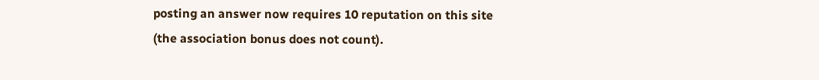posting an answer now requires 10 reputation on this site (the association bonus does not count).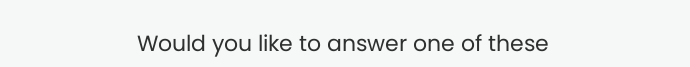Would you like to answer one of these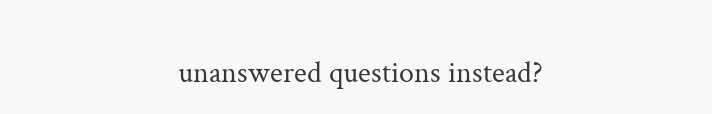unanswered questions instead?